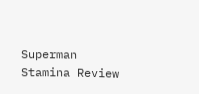Superman Stamina Review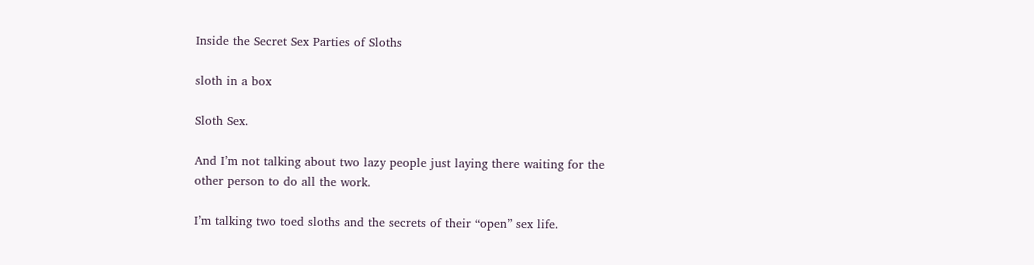Inside the Secret Sex Parties of Sloths

sloth in a box

Sloth Sex.

And I’m not talking about two lazy people just laying there waiting for the other person to do all the work.

I’m talking two toed sloths and the secrets of their “open” sex life.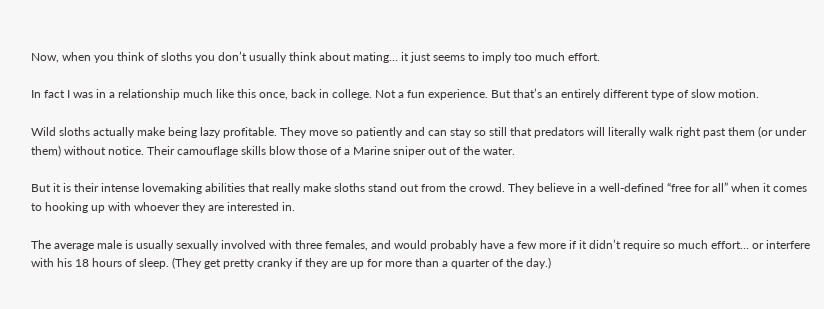Now, when you think of sloths you don’t usually think about mating… it just seems to imply too much effort.

In fact I was in a relationship much like this once, back in college. Not a fun experience. But that’s an entirely different type of slow motion.

Wild sloths actually make being lazy profitable. They move so patiently and can stay so still that predators will literally walk right past them (or under them) without notice. Their camouflage skills blow those of a Marine sniper out of the water.

But it is their intense lovemaking abilities that really make sloths stand out from the crowd. They believe in a well-defined “free for all” when it comes to hooking up with whoever they are interested in.

The average male is usually sexually involved with three females, and would probably have a few more if it didn’t require so much effort… or interfere with his 18 hours of sleep. (They get pretty cranky if they are up for more than a quarter of the day.)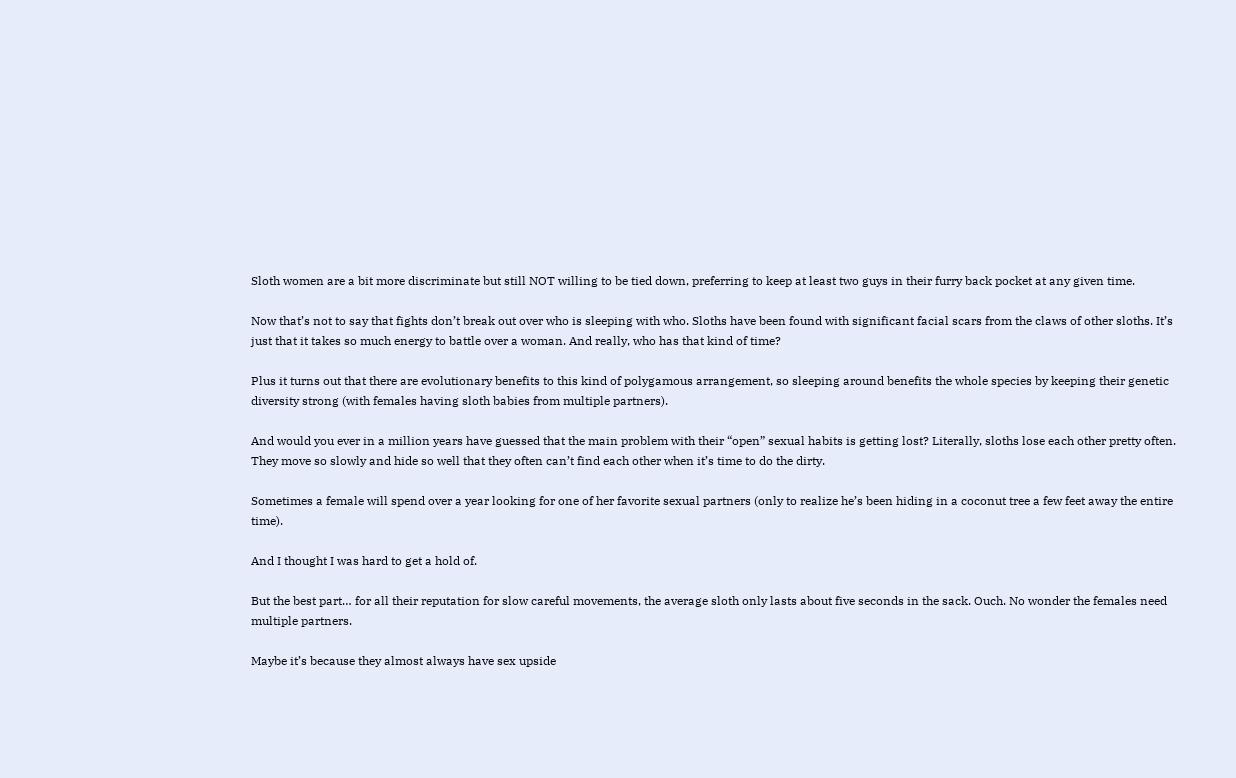Sloth women are a bit more discriminate but still NOT willing to be tied down, preferring to keep at least two guys in their furry back pocket at any given time.

Now that’s not to say that fights don’t break out over who is sleeping with who. Sloths have been found with significant facial scars from the claws of other sloths. It’s just that it takes so much energy to battle over a woman. And really, who has that kind of time?

Plus it turns out that there are evolutionary benefits to this kind of polygamous arrangement, so sleeping around benefits the whole species by keeping their genetic diversity strong (with females having sloth babies from multiple partners).

And would you ever in a million years have guessed that the main problem with their “open” sexual habits is getting lost? Literally, sloths lose each other pretty often. They move so slowly and hide so well that they often can’t find each other when it’s time to do the dirty.

Sometimes a female will spend over a year looking for one of her favorite sexual partners (only to realize he’s been hiding in a coconut tree a few feet away the entire time).

And I thought I was hard to get a hold of.

But the best part… for all their reputation for slow careful movements, the average sloth only lasts about five seconds in the sack. Ouch. No wonder the females need multiple partners.

Maybe it’s because they almost always have sex upside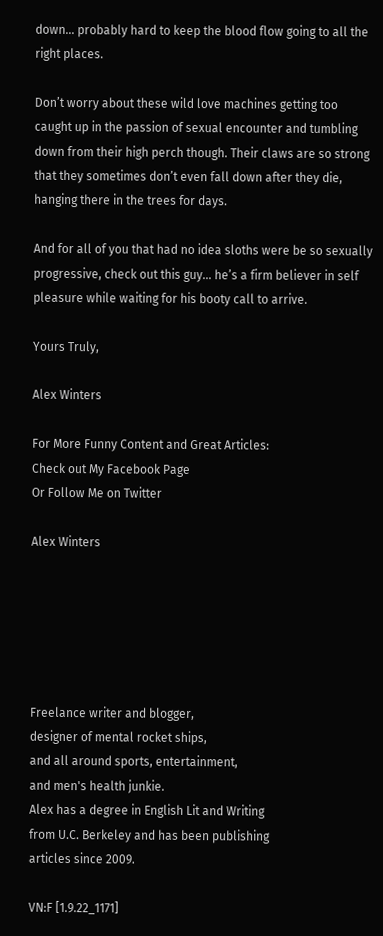down… probably hard to keep the blood flow going to all the right places.

Don’t worry about these wild love machines getting too caught up in the passion of sexual encounter and tumbling down from their high perch though. Their claws are so strong that they sometimes don’t even fall down after they die, hanging there in the trees for days.

And for all of you that had no idea sloths were be so sexually progressive, check out this guy… he’s a firm believer in self pleasure while waiting for his booty call to arrive.

Yours Truly,

Alex Winters

For More Funny Content and Great Articles:
Check out My Facebook Page
Or Follow Me on Twitter

Alex Winters






Freelance writer and blogger,
designer of mental rocket ships,
and all around sports, entertainment,
and men's health junkie.
Alex has a degree in English Lit and Writing
from U.C. Berkeley and has been publishing
articles since 2009.

VN:F [1.9.22_1171]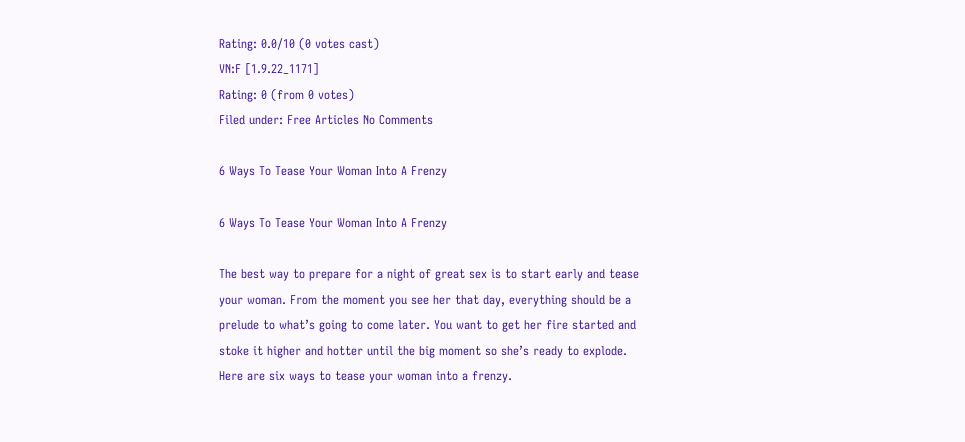Rating: 0.0/10 (0 votes cast)
VN:F [1.9.22_1171]
Rating: 0 (from 0 votes)
Filed under: Free Articles No Comments

6 Ways To Tease Your Woman Into A Frenzy

6 Ways To Tease Your Woman Into A Frenzy

The best way to prepare for a night of great sex is to start early and tease your woman. From the moment you see her that day, everything should be a prelude to what’s going to come later. You want to get her fire started and stoke it higher and hotter until the big moment so she’s ready to explode. Here are six ways to tease your woman into a frenzy.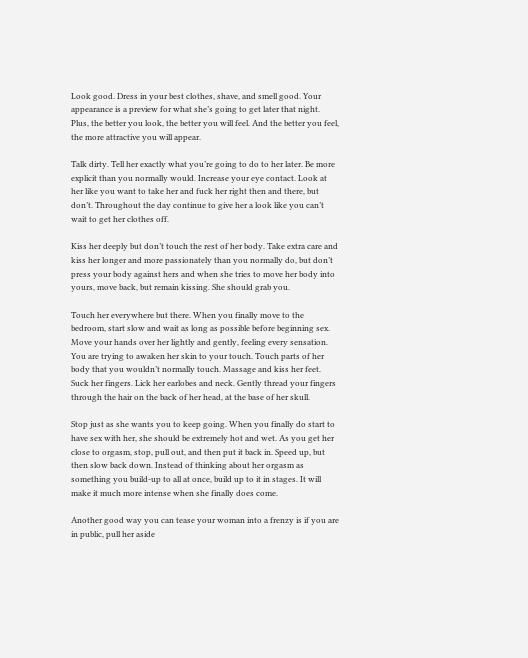Look good. Dress in your best clothes, shave, and smell good. Your appearance is a preview for what she’s going to get later that night. Plus, the better you look, the better you will feel. And the better you feel, the more attractive you will appear.

Talk dirty. Tell her exactly what you’re going to do to her later. Be more explicit than you normally would. Increase your eye contact. Look at her like you want to take her and fuck her right then and there, but don’t. Throughout the day continue to give her a look like you can’t wait to get her clothes off.

Kiss her deeply but don’t touch the rest of her body. Take extra care and kiss her longer and more passionately than you normally do, but don’t press your body against hers and when she tries to move her body into yours, move back, but remain kissing. She should grab you.

Touch her everywhere but there. When you finally move to the bedroom, start slow and wait as long as possible before beginning sex. Move your hands over her lightly and gently, feeling every sensation. You are trying to awaken her skin to your touch. Touch parts of her body that you wouldn’t normally touch. Massage and kiss her feet. Suck her fingers. Lick her earlobes and neck. Gently thread your fingers through the hair on the back of her head, at the base of her skull.

Stop just as she wants you to keep going. When you finally do start to have sex with her, she should be extremely hot and wet. As you get her close to orgasm, stop, pull out, and then put it back in. Speed up, but then slow back down. Instead of thinking about her orgasm as something you build-up to all at once, build up to it in stages. It will make it much more intense when she finally does come.

Another good way you can tease your woman into a frenzy is if you are in public, pull her aside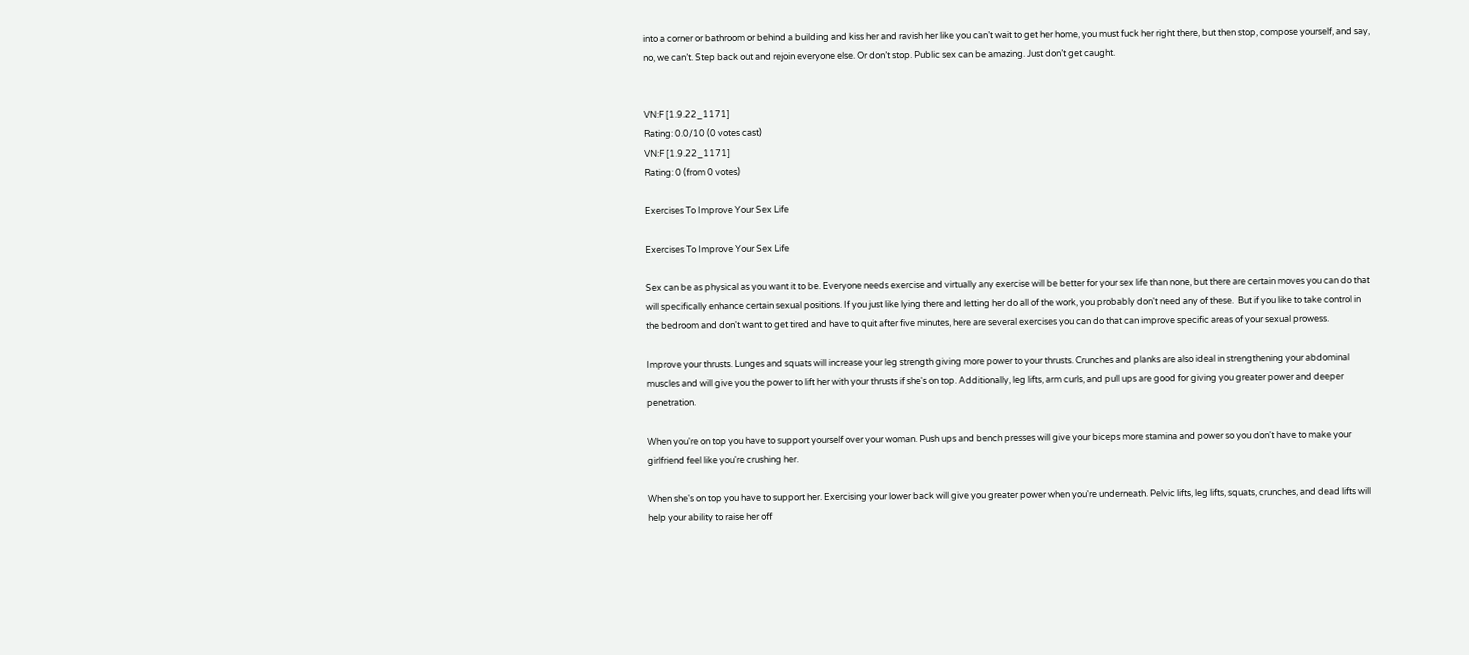into a corner or bathroom or behind a building and kiss her and ravish her like you can’t wait to get her home, you must fuck her right there, but then stop, compose yourself, and say, no, we can’t. Step back out and rejoin everyone else. Or don’t stop. Public sex can be amazing. Just don’t get caught.


VN:F [1.9.22_1171]
Rating: 0.0/10 (0 votes cast)
VN:F [1.9.22_1171]
Rating: 0 (from 0 votes)

Exercises To Improve Your Sex Life

Exercises To Improve Your Sex Life

Sex can be as physical as you want it to be. Everyone needs exercise and virtually any exercise will be better for your sex life than none, but there are certain moves you can do that will specifically enhance certain sexual positions. If you just like lying there and letting her do all of the work, you probably don't need any of these.  But if you like to take control in the bedroom and don't want to get tired and have to quit after five minutes, here are several exercises you can do that can improve specific areas of your sexual prowess.

Improve your thrusts. Lunges and squats will increase your leg strength giving more power to your thrusts. Crunches and planks are also ideal in strengthening your abdominal muscles and will give you the power to lift her with your thrusts if she's on top. Additionally, leg lifts, arm curls, and pull ups are good for giving you greater power and deeper penetration.

When you're on top you have to support yourself over your woman. Push ups and bench presses will give your biceps more stamina and power so you don't have to make your girlfriend feel like you're crushing her.

When she's on top you have to support her. Exercising your lower back will give you greater power when you're underneath. Pelvic lifts, leg lifts, squats, crunches, and dead lifts will help your ability to raise her off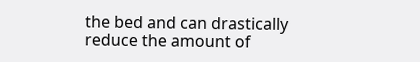the bed and can drastically reduce the amount of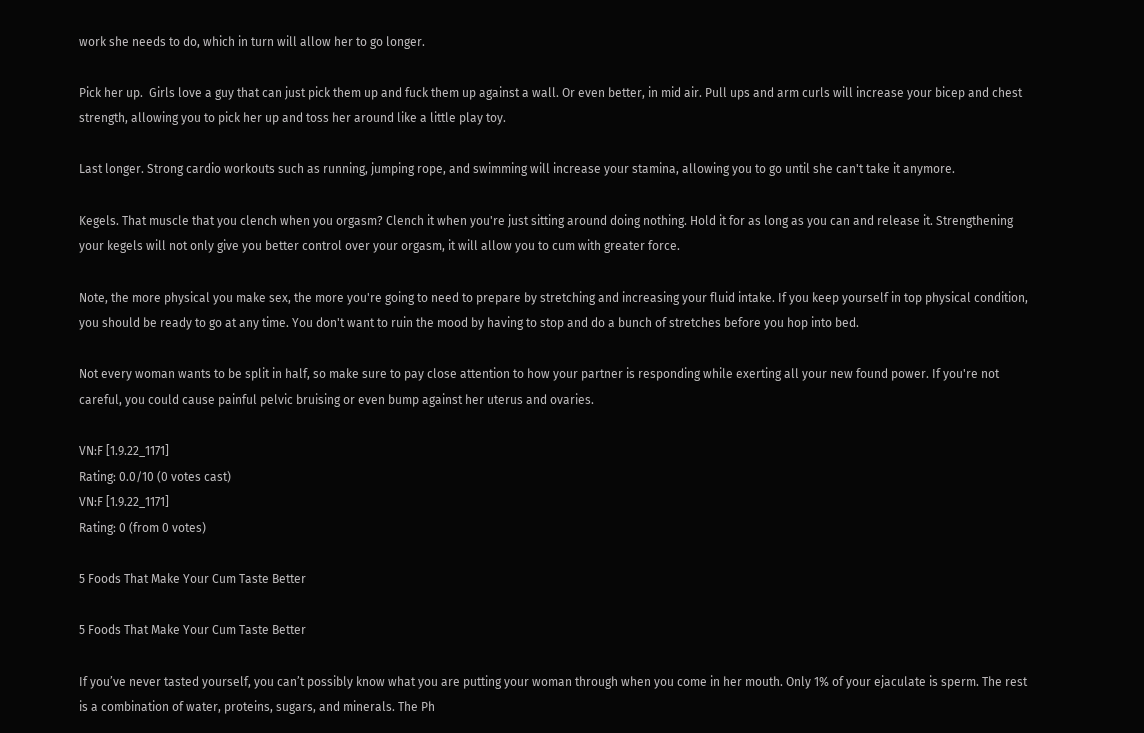work she needs to do, which in turn will allow her to go longer.

Pick her up.  Girls love a guy that can just pick them up and fuck them up against a wall. Or even better, in mid air. Pull ups and arm curls will increase your bicep and chest strength, allowing you to pick her up and toss her around like a little play toy.

Last longer. Strong cardio workouts such as running, jumping rope, and swimming will increase your stamina, allowing you to go until she can't take it anymore.

Kegels. That muscle that you clench when you orgasm? Clench it when you're just sitting around doing nothing. Hold it for as long as you can and release it. Strengthening your kegels will not only give you better control over your orgasm, it will allow you to cum with greater force.

Note, the more physical you make sex, the more you're going to need to prepare by stretching and increasing your fluid intake. If you keep yourself in top physical condition, you should be ready to go at any time. You don't want to ruin the mood by having to stop and do a bunch of stretches before you hop into bed.

Not every woman wants to be split in half, so make sure to pay close attention to how your partner is responding while exerting all your new found power. If you're not careful, you could cause painful pelvic bruising or even bump against her uterus and ovaries.

VN:F [1.9.22_1171]
Rating: 0.0/10 (0 votes cast)
VN:F [1.9.22_1171]
Rating: 0 (from 0 votes)

5 Foods That Make Your Cum Taste Better

5 Foods That Make Your Cum Taste Better

If you’ve never tasted yourself, you can’t possibly know what you are putting your woman through when you come in her mouth. Only 1% of your ejaculate is sperm. The rest is a combination of water, proteins, sugars, and minerals. The Ph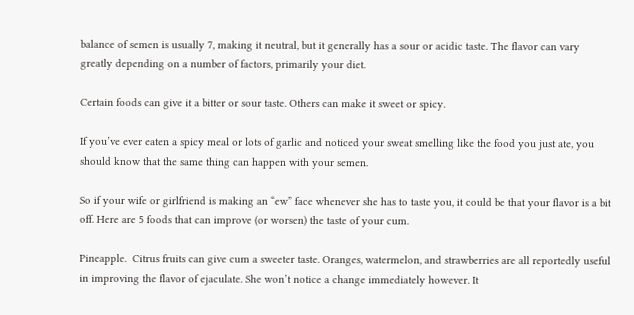balance of semen is usually 7, making it neutral, but it generally has a sour or acidic taste. The flavor can vary greatly depending on a number of factors, primarily your diet.

Certain foods can give it a bitter or sour taste. Others can make it sweet or spicy.

If you’ve ever eaten a spicy meal or lots of garlic and noticed your sweat smelling like the food you just ate, you should know that the same thing can happen with your semen.

So if your wife or girlfriend is making an “ew” face whenever she has to taste you, it could be that your flavor is a bit off. Here are 5 foods that can improve (or worsen) the taste of your cum.

Pineapple.  Citrus fruits can give cum a sweeter taste. Oranges, watermelon, and strawberries are all reportedly useful in improving the flavor of ejaculate. She won’t notice a change immediately however. It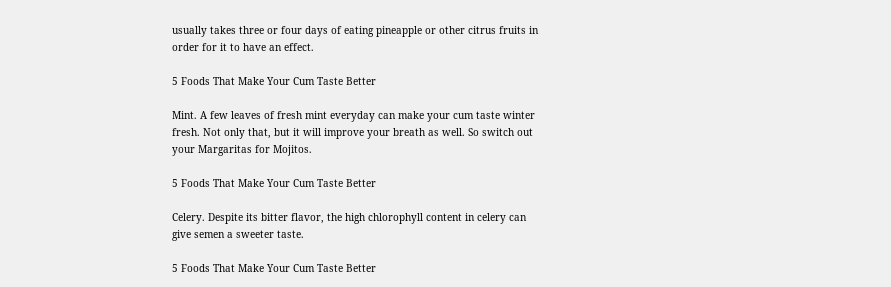usually takes three or four days of eating pineapple or other citrus fruits in order for it to have an effect.

5 Foods That Make Your Cum Taste Better

Mint. A few leaves of fresh mint everyday can make your cum taste winter fresh. Not only that, but it will improve your breath as well. So switch out your Margaritas for Mojitos.

5 Foods That Make Your Cum Taste Better

Celery. Despite its bitter flavor, the high chlorophyll content in celery can give semen a sweeter taste.

5 Foods That Make Your Cum Taste Better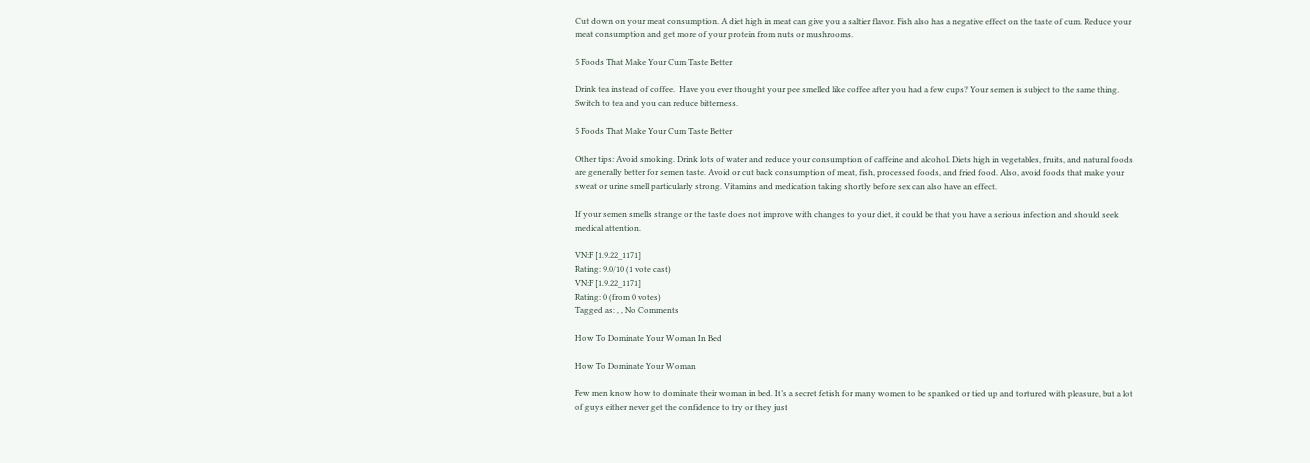Cut down on your meat consumption. A diet high in meat can give you a saltier flavor. Fish also has a negative effect on the taste of cum. Reduce your meat consumption and get more of your protein from nuts or mushrooms.

5 Foods That Make Your Cum Taste Better

Drink tea instead of coffee.  Have you ever thought your pee smelled like coffee after you had a few cups? Your semen is subject to the same thing. Switch to tea and you can reduce bitterness.

5 Foods That Make Your Cum Taste Better

Other tips: Avoid smoking. Drink lots of water and reduce your consumption of caffeine and alcohol. Diets high in vegetables, fruits, and natural foods are generally better for semen taste. Avoid or cut back consumption of meat, fish, processed foods, and fried food. Also, avoid foods that make your sweat or urine smell particularly strong. Vitamins and medication taking shortly before sex can also have an effect.

If your semen smells strange or the taste does not improve with changes to your diet, it could be that you have a serious infection and should seek medical attention.

VN:F [1.9.22_1171]
Rating: 9.0/10 (1 vote cast)
VN:F [1.9.22_1171]
Rating: 0 (from 0 votes)
Tagged as: , , No Comments

How To Dominate Your Woman In Bed

How To Dominate Your Woman

Few men know how to dominate their woman in bed. It’s a secret fetish for many women to be spanked or tied up and tortured with pleasure, but a lot of guys either never get the confidence to try or they just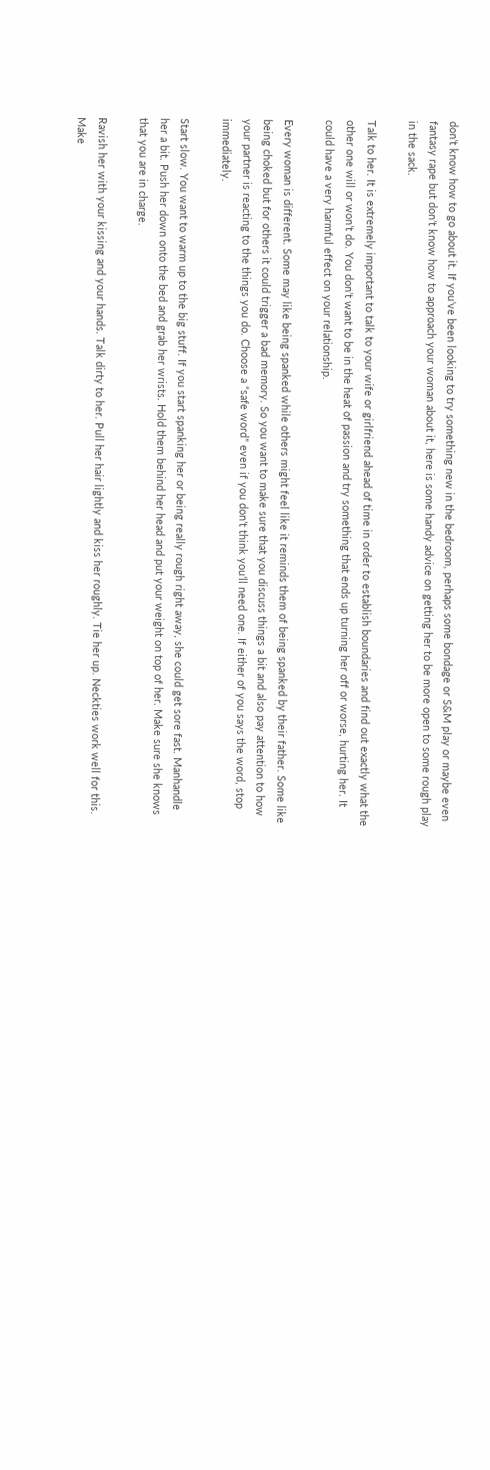don’t know how to go about it. If you’ve been looking to try something new in the bedroom, perhaps some bondage or S&M play or maybe even fantasy rape but don’t know how to approach your woman about it, here is some handy advice on getting her to be more open to some rough play in the sack.

Talk to her. It is extremely important to talk to your wife or girlfriend ahead of time in order to establish boundaries and find out exactly what the other one will or won’t do. You don’t want to be in the heat of passion and try something that ends up turning her off or worse, hurting her. It could have a very harmful effect on your relationship.

Every woman is different. Some may like being spanked while others might feel like it reminds them of being spanked by their father. Some like being choked but for others it could trigger a bad memory. So you want to make sure that you discuss things a bit and also pay attention to how your partner is reacting to the things you do. Choose a “safe word” even if you don’t think you’ll need one. If either of you says the word, stop immediately.

Start slow. You want to warm up to the big stuff. If you start spanking her or being really rough right away, she could get sore fast. Manhandle her a bit. Push her down onto the bed and grab her wrists. Hold them behind her head and put your weight on top of her. Make sure she knows that you are in charge.

Ravish her with your kissing and your hands. Talk dirty to her. Pull her hair lightly and kiss her roughly. Tie her up. Neckties work well for this. Make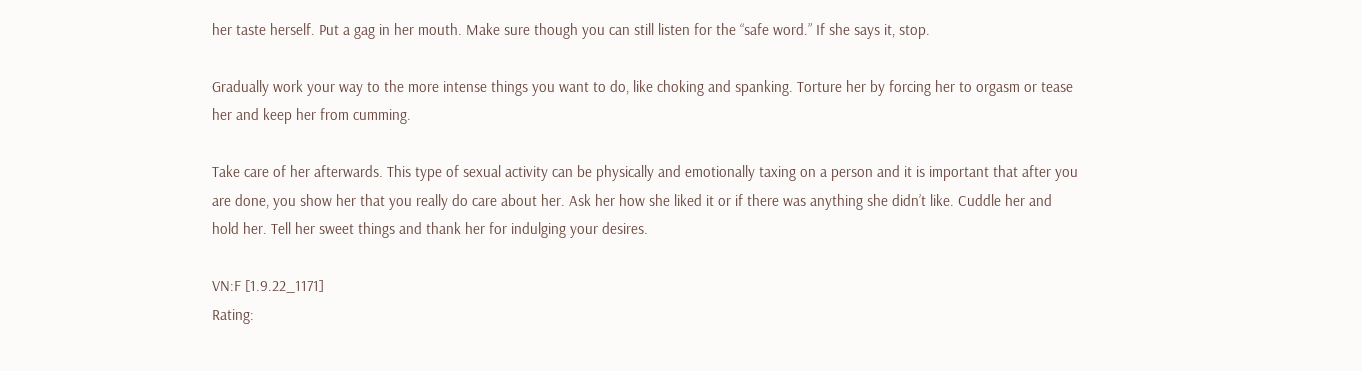her taste herself. Put a gag in her mouth. Make sure though you can still listen for the “safe word.” If she says it, stop.

Gradually work your way to the more intense things you want to do, like choking and spanking. Torture her by forcing her to orgasm or tease her and keep her from cumming.

Take care of her afterwards. This type of sexual activity can be physically and emotionally taxing on a person and it is important that after you are done, you show her that you really do care about her. Ask her how she liked it or if there was anything she didn’t like. Cuddle her and hold her. Tell her sweet things and thank her for indulging your desires.

VN:F [1.9.22_1171]
Rating: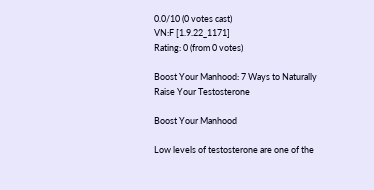0.0/10 (0 votes cast)
VN:F [1.9.22_1171]
Rating: 0 (from 0 votes)

Boost Your Manhood: 7 Ways to Naturally Raise Your Testosterone

Boost Your Manhood

Low levels of testosterone are one of the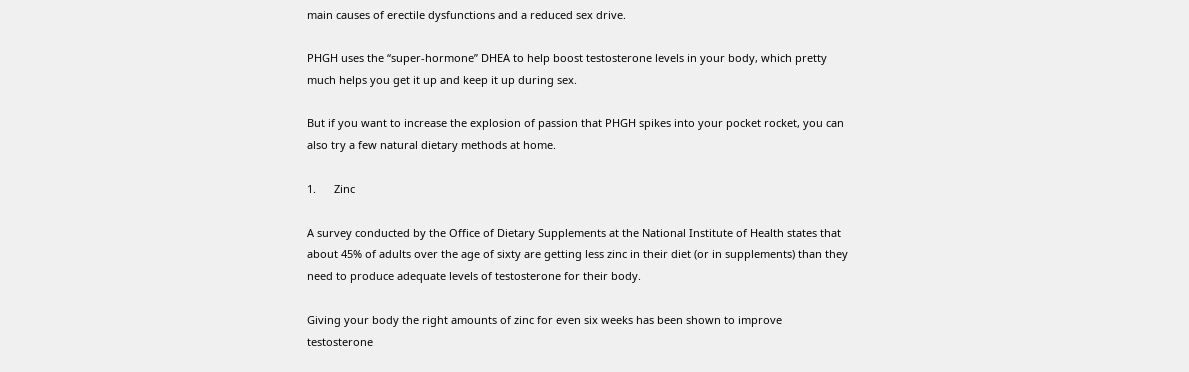main causes of erectile dysfunctions and a reduced sex drive.

PHGH uses the “super-hormone” DHEA to help boost testosterone levels in your body, which pretty much helps you get it up and keep it up during sex.

But if you want to increase the explosion of passion that PHGH spikes into your pocket rocket, you can also try a few natural dietary methods at home.

1.      Zinc

A survey conducted by the Office of Dietary Supplements at the National Institute of Health states that about 45% of adults over the age of sixty are getting less zinc in their diet (or in supplements) than they need to produce adequate levels of testosterone for their body.

Giving your body the right amounts of zinc for even six weeks has been shown to improve testosterone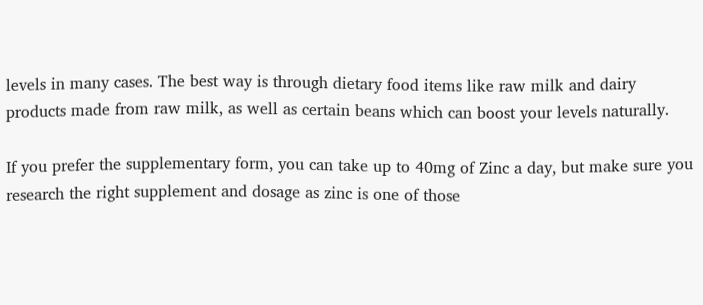levels in many cases. The best way is through dietary food items like raw milk and dairy products made from raw milk, as well as certain beans which can boost your levels naturally.

If you prefer the supplementary form, you can take up to 40mg of Zinc a day, but make sure you research the right supplement and dosage as zinc is one of those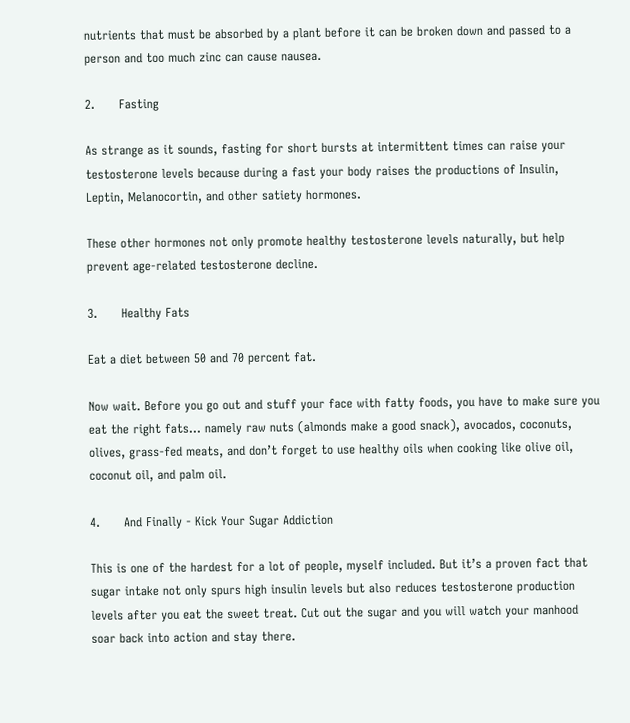nutrients that must be absorbed by a plant before it can be broken down and passed to a person and too much zinc can cause nausea.

2.      Fasting

As strange as it sounds, fasting for short bursts at intermittent times can raise your testosterone levels because during a fast your body raises the productions of Insulin, Leptin, Melanocortin, and other satiety hormones.

These other hormones not only promote healthy testosterone levels naturally, but help prevent age-related testosterone decline.

3.      Healthy Fats

Eat a diet between 50 and 70 percent fat.

Now wait. Before you go out and stuff your face with fatty foods, you have to make sure you eat the right fats… namely raw nuts (almonds make a good snack), avocados, coconuts, olives, grass-fed meats, and don’t forget to use healthy oils when cooking like olive oil, coconut oil, and palm oil.

4.      And Finally - Kick Your Sugar Addiction

This is one of the hardest for a lot of people, myself included. But it’s a proven fact that sugar intake not only spurs high insulin levels but also reduces testosterone production levels after you eat the sweet treat. Cut out the sugar and you will watch your manhood soar back into action and stay there.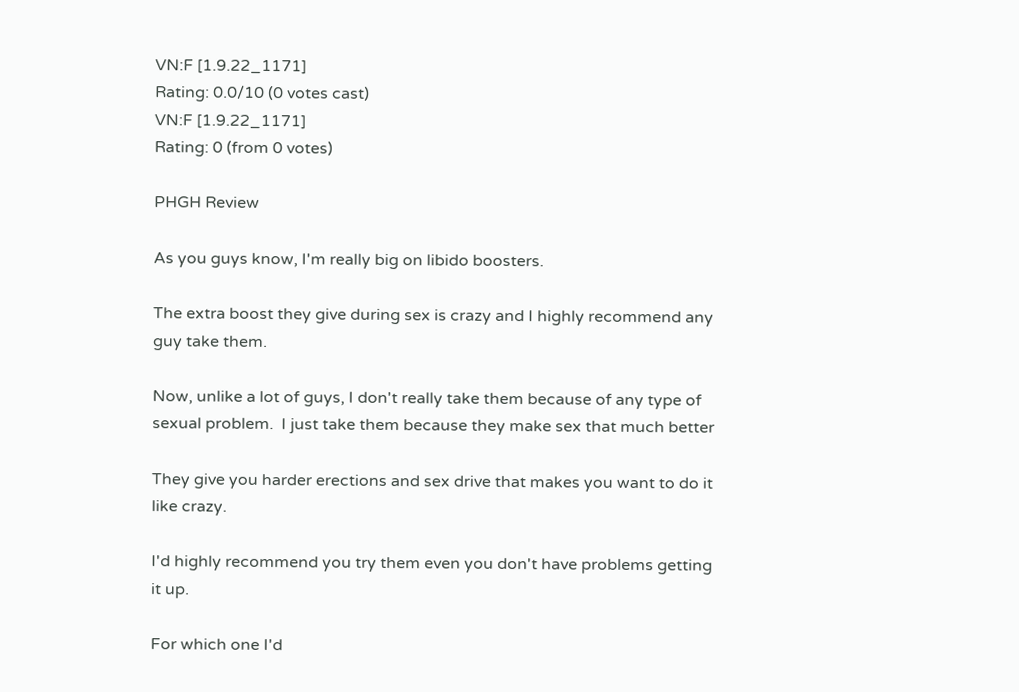VN:F [1.9.22_1171]
Rating: 0.0/10 (0 votes cast)
VN:F [1.9.22_1171]
Rating: 0 (from 0 votes)

PHGH Review

As you guys know, I'm really big on libido boosters.

The extra boost they give during sex is crazy and I highly recommend any guy take them.

Now, unlike a lot of guys, I don't really take them because of any type of sexual problem.  I just take them because they make sex that much better

They give you harder erections and sex drive that makes you want to do it like crazy.

I'd highly recommend you try them even you don't have problems getting it up.

For which one I'd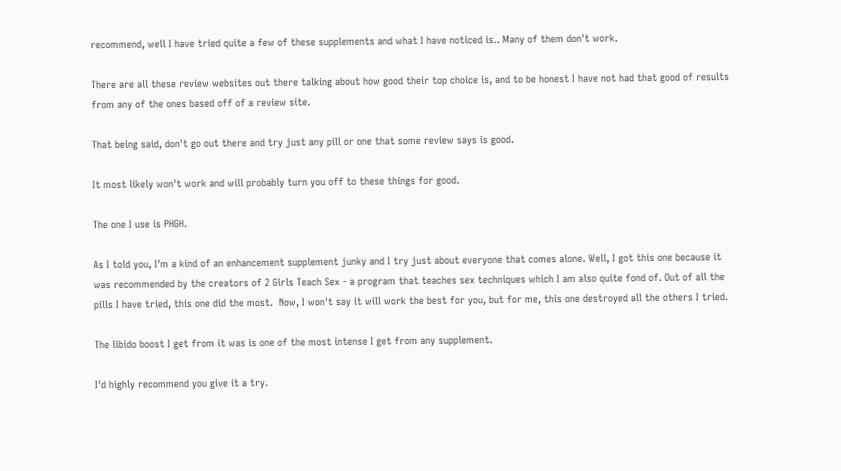recommend, well I have tried quite a few of these supplements and what I have noticed is.. Many of them don't work.

There are all these review websites out there talking about how good their top choice is, and to be honest I have not had that good of results from any of the ones based off of a review site.

That being said, don't go out there and try just any pill or one that some review says is good.

It most likely won't work and will probably turn you off to these things for good.

The one I use is PHGH.

As I told you, I'm a kind of an enhancement supplement junky and I try just about everyone that comes alone. Well, I got this one because it was recommended by the creators of 2 Girls Teach Sex - a program that teaches sex techniques which I am also quite fond of. Out of all the pills I have tried, this one did the most.  Now, I won't say it will work the best for you, but for me, this one destroyed all the others I tried.

The libido boost I get from it was is one of the most intense I get from any supplement.

I'd highly recommend you give it a try.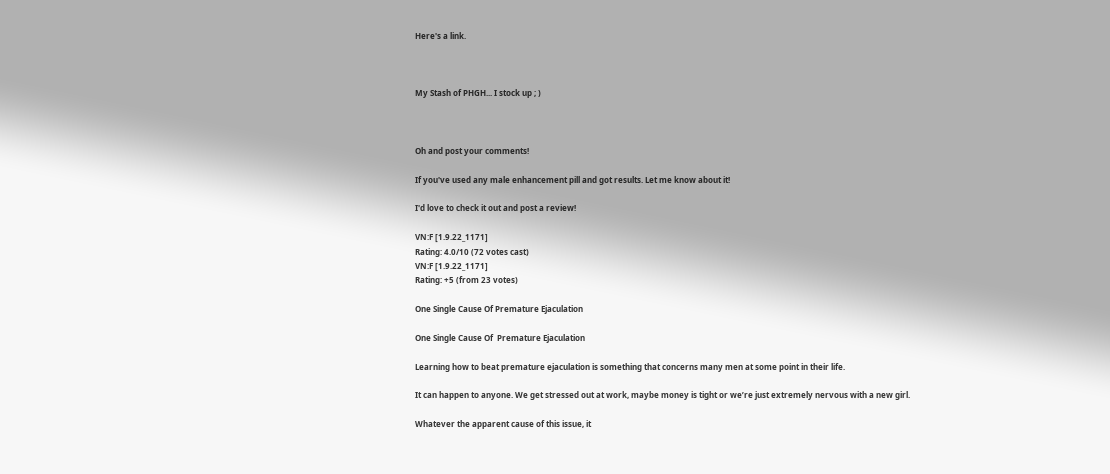Here's a link.



My Stash of PHGH... I stock up ; )



Oh and post your comments!

If you've used any male enhancement pill and got results. Let me know about it!

I'd love to check it out and post a review!

VN:F [1.9.22_1171]
Rating: 4.0/10 (72 votes cast)
VN:F [1.9.22_1171]
Rating: +5 (from 23 votes)

One Single Cause Of Premature Ejaculation

One Single Cause Of  Premature Ejaculation

Learning how to beat premature ejaculation is something that concerns many men at some point in their life.

It can happen to anyone. We get stressed out at work, maybe money is tight or we’re just extremely nervous with a new girl.

Whatever the apparent cause of this issue, it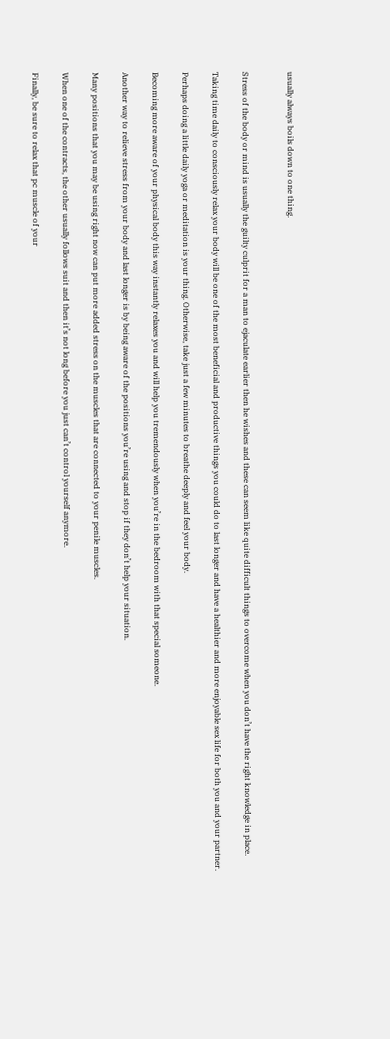usually always boils down to one thing.


Stress of the body or mind is usually the guilty culprit for a man to ejaculate earlier then he wishes and these can seem like quite difficult things to overcome when you don’t have the right knowledge in place.

Taking time daily to consciously relax your body will be one of the most beneficial and productive things you could do to last longer and have a healthier and more enjoyable sex life for both you and your partner.

Perhaps doing a little daily yoga or meditation is your thing. Otherwise, take just a few minutes to breathe deeply and feel your body.

Becoming more aware of your physical body this way instantly relaxes you and will help you tremendously when you’re in the bedroom with that special someone.

Another way to relieve stress from your body and last longer is by being aware of the positions you’re using and stop if they don’t help your situation.

Many positions that you may be using right now can put more added stress on the muscles that are connected to your penile muscles.

When one of the contracts, the other usually follows suit and then it’s not long before you just can’t control yourself anymore.

Finally, be sure to relax that pc muscle of your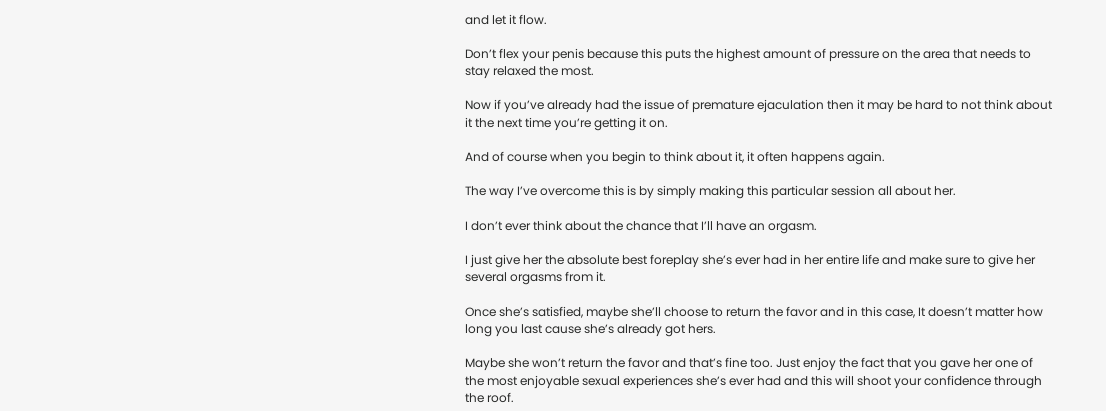and let it flow.

Don’t flex your penis because this puts the highest amount of pressure on the area that needs to stay relaxed the most.

Now if you’ve already had the issue of premature ejaculation then it may be hard to not think about it the next time you’re getting it on.

And of course when you begin to think about it, it often happens again.

The way I’ve overcome this is by simply making this particular session all about her.

I don’t ever think about the chance that I’ll have an orgasm.

I just give her the absolute best foreplay she’s ever had in her entire life and make sure to give her several orgasms from it.

Once she’s satisfied, maybe she’ll choose to return the favor and in this case, It doesn’t matter how long you last cause she’s already got hers.

Maybe she won’t return the favor and that’s fine too. Just enjoy the fact that you gave her one of the most enjoyable sexual experiences she’s ever had and this will shoot your confidence through the roof.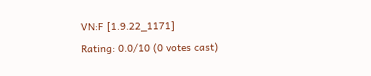VN:F [1.9.22_1171]
Rating: 0.0/10 (0 votes cast)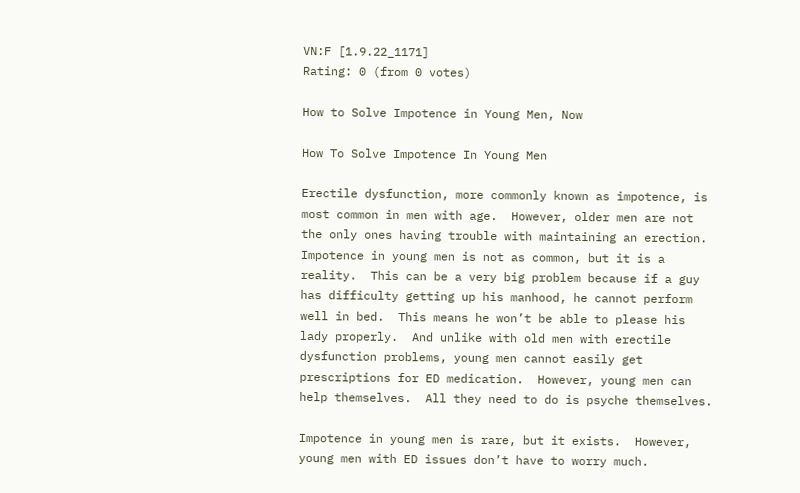VN:F [1.9.22_1171]
Rating: 0 (from 0 votes)

How to Solve Impotence in Young Men, Now

How To Solve Impotence In Young Men

Erectile dysfunction, more commonly known as impotence, is most common in men with age.  However, older men are not the only ones having trouble with maintaining an erection.  Impotence in young men is not as common, but it is a reality.  This can be a very big problem because if a guy has difficulty getting up his manhood, he cannot perform well in bed.  This means he won’t be able to please his lady properly.  And unlike with old men with erectile dysfunction problems, young men cannot easily get prescriptions for ED medication.  However, young men can help themselves.  All they need to do is psyche themselves.

Impotence in young men is rare, but it exists.  However, young men with ED issues don’t have to worry much.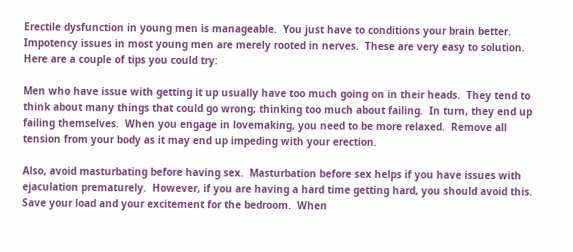Erectile dysfunction in young men is manageable.  You just have to conditions your brain better.  Impotency issues in most young men are merely rooted in nerves.  These are very easy to solution.  Here are a couple of tips you could try:

Men who have issue with getting it up usually have too much going on in their heads.  They tend to think about many things that could go wrong; thinking too much about failing.  In turn, they end up failing themselves.  When you engage in lovemaking, you need to be more relaxed.  Remove all tension from your body as it may end up impeding with your erection.

Also, avoid masturbating before having sex.  Masturbation before sex helps if you have issues with ejaculation prematurely.  However, if you are having a hard time getting hard, you should avoid this.  Save your load and your excitement for the bedroom.  When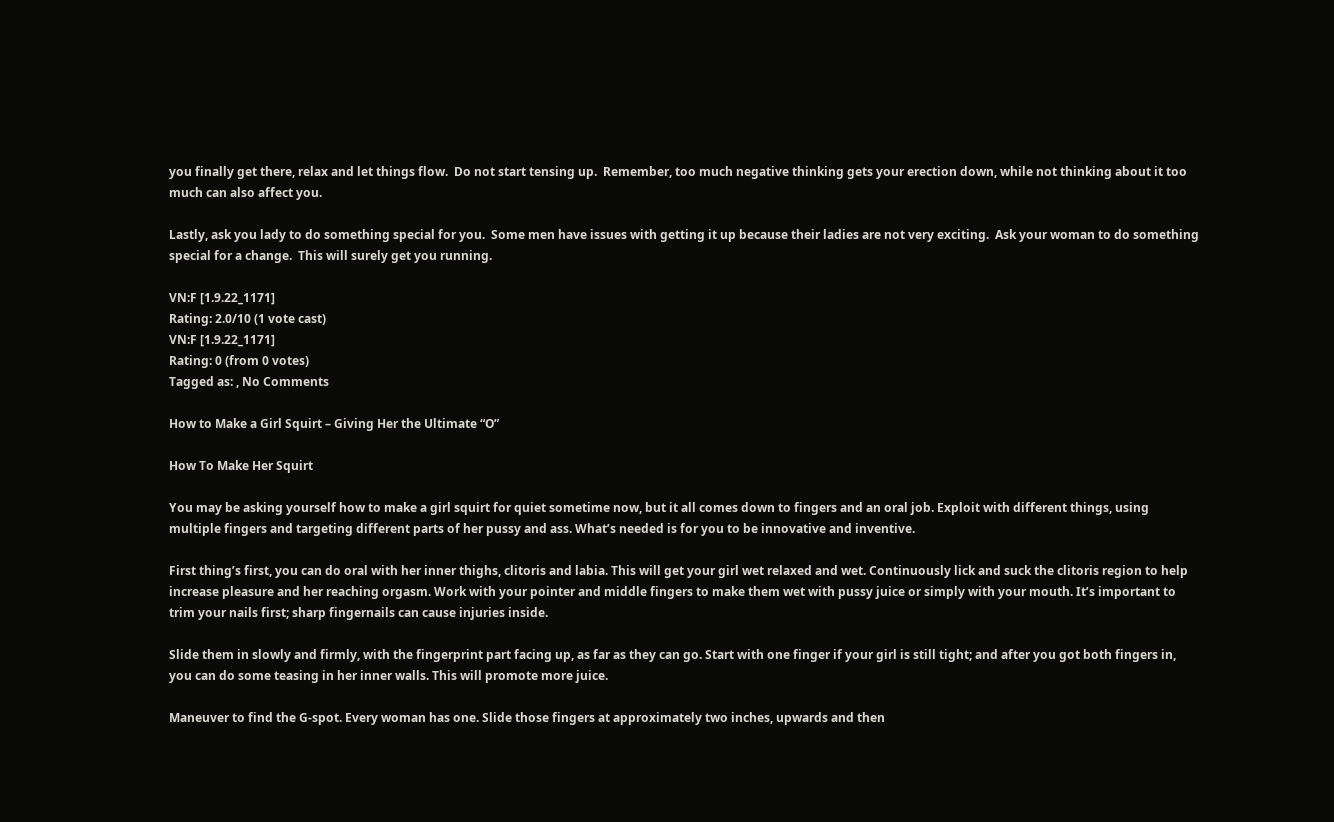you finally get there, relax and let things flow.  Do not start tensing up.  Remember, too much negative thinking gets your erection down, while not thinking about it too much can also affect you.

Lastly, ask you lady to do something special for you.  Some men have issues with getting it up because their ladies are not very exciting.  Ask your woman to do something special for a change.  This will surely get you running.

VN:F [1.9.22_1171]
Rating: 2.0/10 (1 vote cast)
VN:F [1.9.22_1171]
Rating: 0 (from 0 votes)
Tagged as: , No Comments

How to Make a Girl Squirt – Giving Her the Ultimate “O”

How To Make Her Squirt

You may be asking yourself how to make a girl squirt for quiet sometime now, but it all comes down to fingers and an oral job. Exploit with different things, using multiple fingers and targeting different parts of her pussy and ass. What’s needed is for you to be innovative and inventive.

First thing’s first, you can do oral with her inner thighs, clitoris and labia. This will get your girl wet relaxed and wet. Continuously lick and suck the clitoris region to help increase pleasure and her reaching orgasm. Work with your pointer and middle fingers to make them wet with pussy juice or simply with your mouth. It’s important to trim your nails first; sharp fingernails can cause injuries inside.

Slide them in slowly and firmly, with the fingerprint part facing up, as far as they can go. Start with one finger if your girl is still tight; and after you got both fingers in, you can do some teasing in her inner walls. This will promote more juice.

Maneuver to find the G-spot. Every woman has one. Slide those fingers at approximately two inches, upwards and then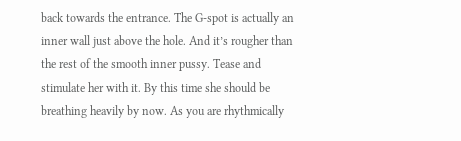back towards the entrance. The G-spot is actually an inner wall just above the hole. And it’s rougher than the rest of the smooth inner pussy. Tease and stimulate her with it. By this time she should be breathing heavily by now. As you are rhythmically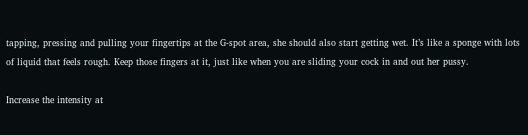tapping, pressing and pulling your fingertips at the G-spot area, she should also start getting wet. It’s like a sponge with lots of liquid that feels rough. Keep those fingers at it, just like when you are sliding your cock in and out her pussy.

Increase the intensity at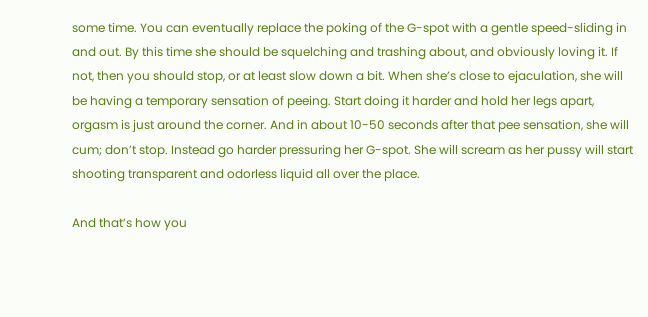some time. You can eventually replace the poking of the G-spot with a gentle speed-sliding in and out. By this time she should be squelching and trashing about, and obviously loving it. If not, then you should stop, or at least slow down a bit. When she’s close to ejaculation, she will be having a temporary sensation of peeing. Start doing it harder and hold her legs apart, orgasm is just around the corner. And in about 10-50 seconds after that pee sensation, she will cum; don’t stop. Instead go harder pressuring her G-spot. She will scream as her pussy will start shooting transparent and odorless liquid all over the place.

And that’s how you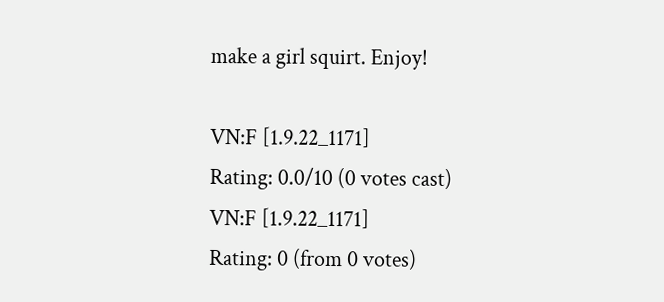make a girl squirt. Enjoy!

VN:F [1.9.22_1171]
Rating: 0.0/10 (0 votes cast)
VN:F [1.9.22_1171]
Rating: 0 (from 0 votes)